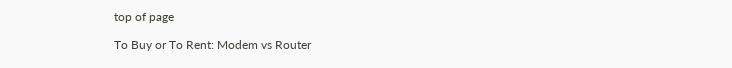top of page

To Buy or To Rent: Modem vs Router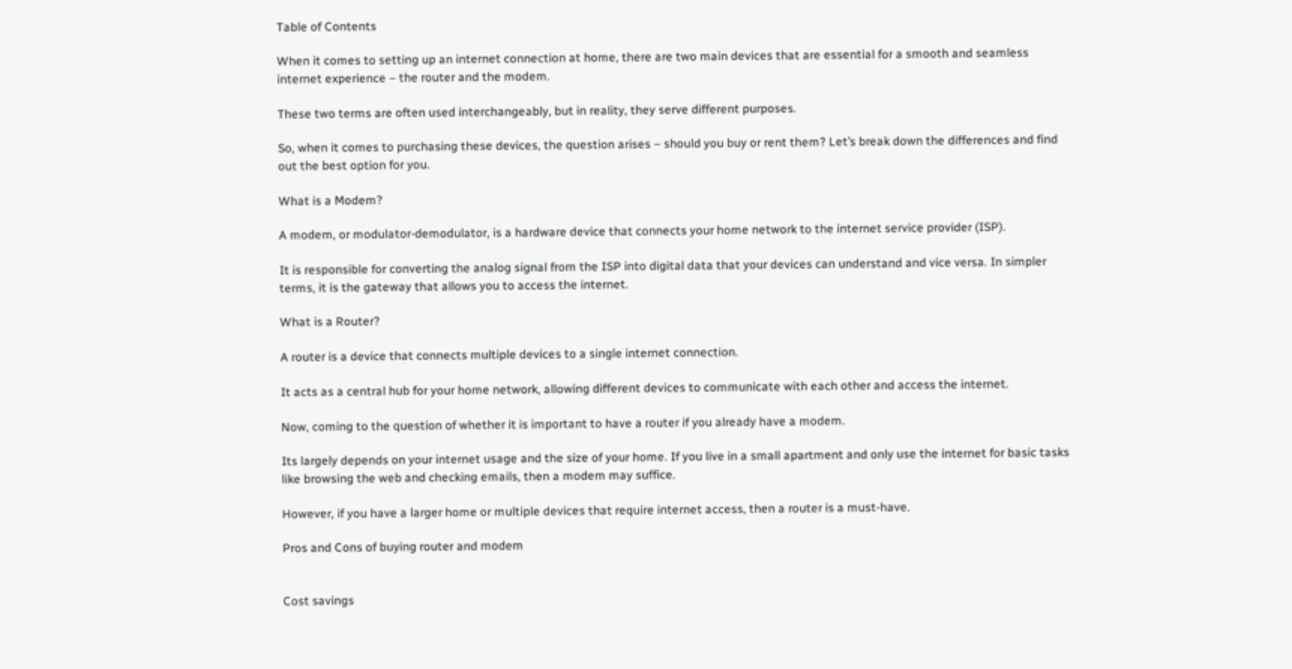Table of Contents

When it comes to setting up an internet connection at home, there are two main devices that are essential for a smooth and seamless internet experience – the router and the modem.

These two terms are often used interchangeably, but in reality, they serve different purposes.

So, when it comes to purchasing these devices, the question arises – should you buy or rent them? Let’s break down the differences and find out the best option for you.

What is a Modem?

A modem, or modulator-demodulator, is a hardware device that connects your home network to the internet service provider (ISP).

It is responsible for converting the analog signal from the ISP into digital data that your devices can understand and vice versa. In simpler terms, it is the gateway that allows you to access the internet.

What is a Router?

A router is a device that connects multiple devices to a single internet connection.

It acts as a central hub for your home network, allowing different devices to communicate with each other and access the internet.

Now, coming to the question of whether it is important to have a router if you already have a modem.

Its largely depends on your internet usage and the size of your home. If you live in a small apartment and only use the internet for basic tasks like browsing the web and checking emails, then a modem may suffice.

However, if you have a larger home or multiple devices that require internet access, then a router is a must-have.

Pros and Cons of buying router and modem


Cost savings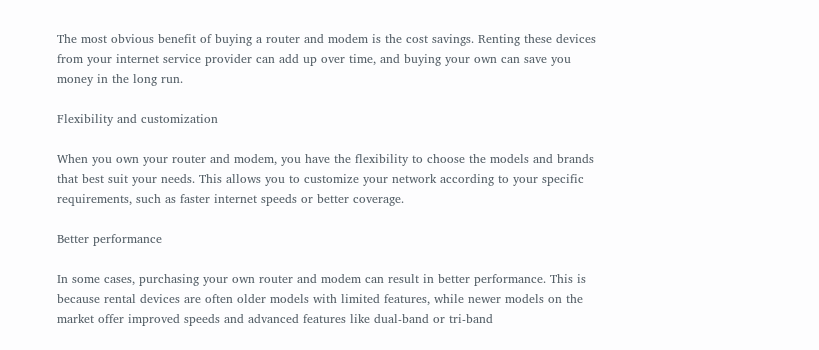The most obvious benefit of buying a router and modem is the cost savings. Renting these devices from your internet service provider can add up over time, and buying your own can save you money in the long run.

Flexibility and customization

When you own your router and modem, you have the flexibility to choose the models and brands that best suit your needs. This allows you to customize your network according to your specific requirements, such as faster internet speeds or better coverage.

Better performance

In some cases, purchasing your own router and modem can result in better performance. This is because rental devices are often older models with limited features, while newer models on the market offer improved speeds and advanced features like dual-band or tri-band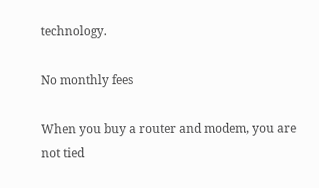technology.

No monthly fees

When you buy a router and modem, you are not tied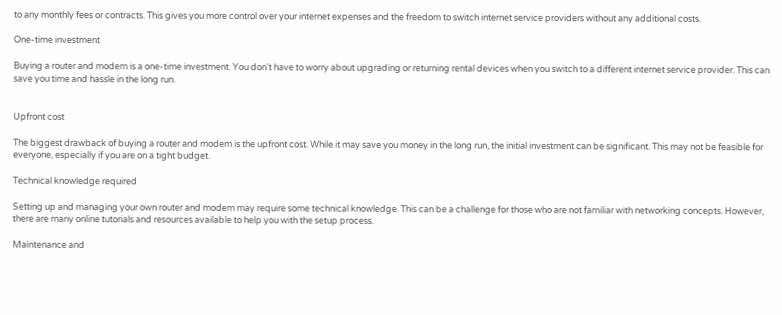to any monthly fees or contracts. This gives you more control over your internet expenses and the freedom to switch internet service providers without any additional costs.

One-time investment

Buying a router and modem is a one-time investment. You don't have to worry about upgrading or returning rental devices when you switch to a different internet service provider. This can save you time and hassle in the long run.


Upfront cost

The biggest drawback of buying a router and modem is the upfront cost. While it may save you money in the long run, the initial investment can be significant. This may not be feasible for everyone, especially if you are on a tight budget.

Technical knowledge required

Setting up and managing your own router and modem may require some technical knowledge. This can be a challenge for those who are not familiar with networking concepts. However, there are many online tutorials and resources available to help you with the setup process.

Maintenance and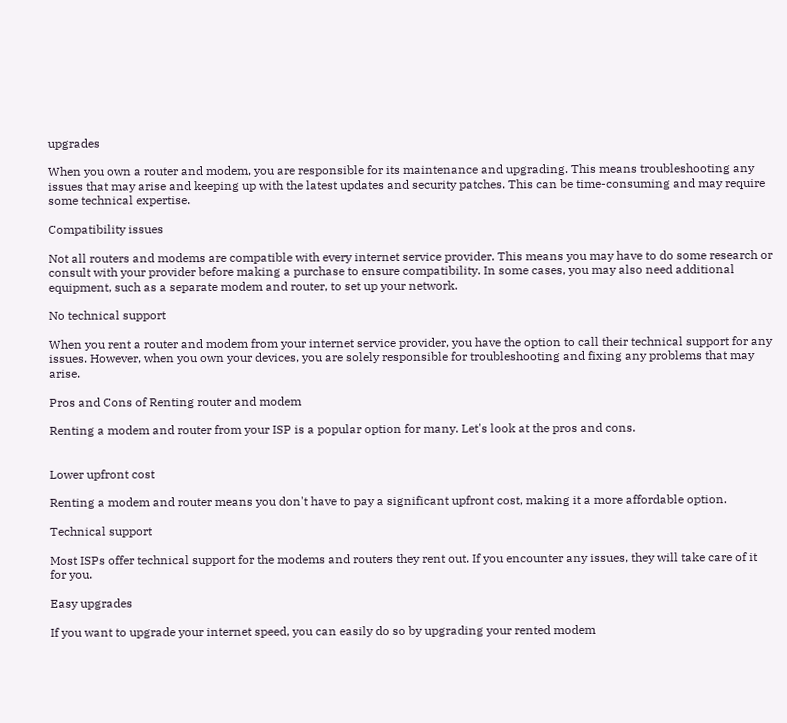upgrades

When you own a router and modem, you are responsible for its maintenance and upgrading. This means troubleshooting any issues that may arise and keeping up with the latest updates and security patches. This can be time-consuming and may require some technical expertise.

Compatibility issues

Not all routers and modems are compatible with every internet service provider. This means you may have to do some research or consult with your provider before making a purchase to ensure compatibility. In some cases, you may also need additional equipment, such as a separate modem and router, to set up your network.

No technical support

When you rent a router and modem from your internet service provider, you have the option to call their technical support for any issues. However, when you own your devices, you are solely responsible for troubleshooting and fixing any problems that may arise.

Pros and Cons of Renting router and modem

Renting a modem and router from your ISP is a popular option for many. Let's look at the pros and cons.


Lower upfront cost

Renting a modem and router means you don't have to pay a significant upfront cost, making it a more affordable option.

Technical support

Most ISPs offer technical support for the modems and routers they rent out. If you encounter any issues, they will take care of it for you.

Easy upgrades

If you want to upgrade your internet speed, you can easily do so by upgrading your rented modem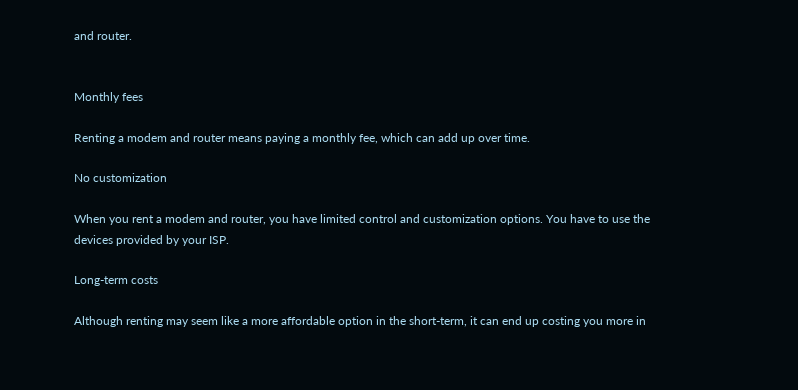and router.


Monthly fees

Renting a modem and router means paying a monthly fee, which can add up over time.

No customization

When you rent a modem and router, you have limited control and customization options. You have to use the devices provided by your ISP.

Long-term costs

Although renting may seem like a more affordable option in the short-term, it can end up costing you more in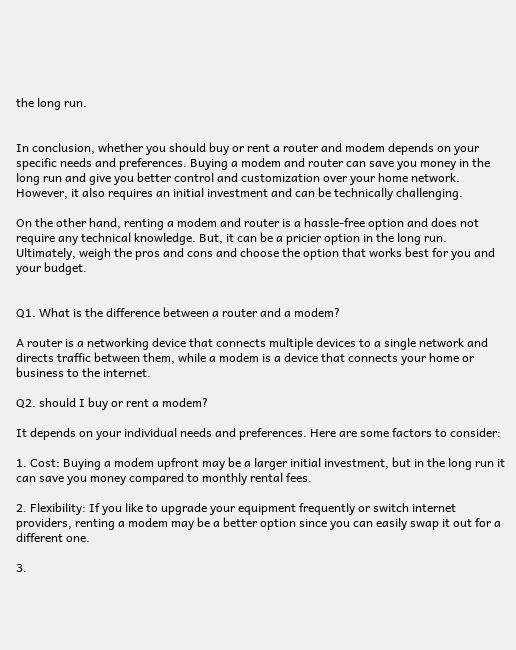the long run.


In conclusion, whether you should buy or rent a router and modem depends on your specific needs and preferences. Buying a modem and router can save you money in the long run and give you better control and customization over your home network. However, it also requires an initial investment and can be technically challenging.

On the other hand, renting a modem and router is a hassle-free option and does not require any technical knowledge. But, it can be a pricier option in the long run. Ultimately, weigh the pros and cons and choose the option that works best for you and your budget.


Q1. What is the difference between a router and a modem?

A router is a networking device that connects multiple devices to a single network and directs traffic between them, while a modem is a device that connects your home or business to the internet.

Q2. should I buy or rent a modem?

It depends on your individual needs and preferences. Here are some factors to consider:

1. Cost: Buying a modem upfront may be a larger initial investment, but in the long run it can save you money compared to monthly rental fees.

2. Flexibility: If you like to upgrade your equipment frequently or switch internet providers, renting a modem may be a better option since you can easily swap it out for a different one.

3.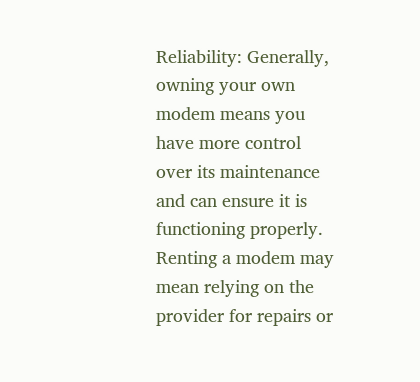Reliability: Generally, owning your own modem means you have more control over its maintenance and can ensure it is functioning properly. Renting a modem may mean relying on the provider for repairs or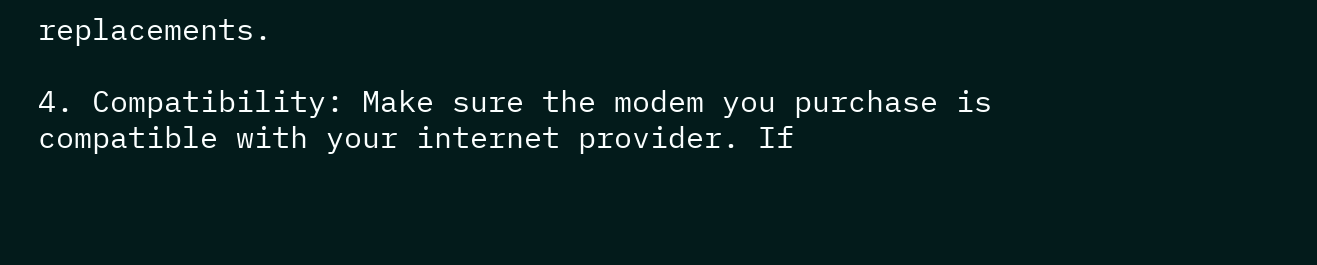replacements.

4. Compatibility: Make sure the modem you purchase is compatible with your internet provider. If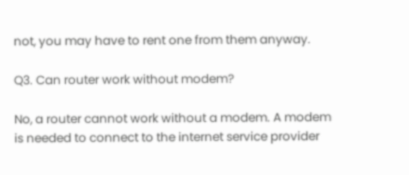not, you may have to rent one from them anyway.

Q3. Can router work without modem?

No, a router cannot work without a modem. A modem is needed to connect to the internet service provider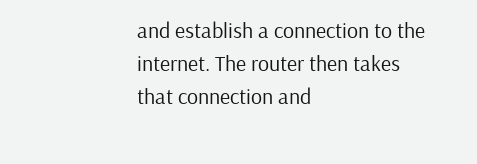and establish a connection to the internet. The router then takes that connection and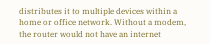distributes it to multiple devices within a home or office network. Without a modem, the router would not have an internet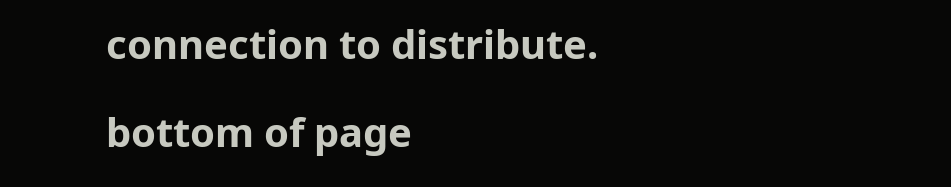connection to distribute.

bottom of page